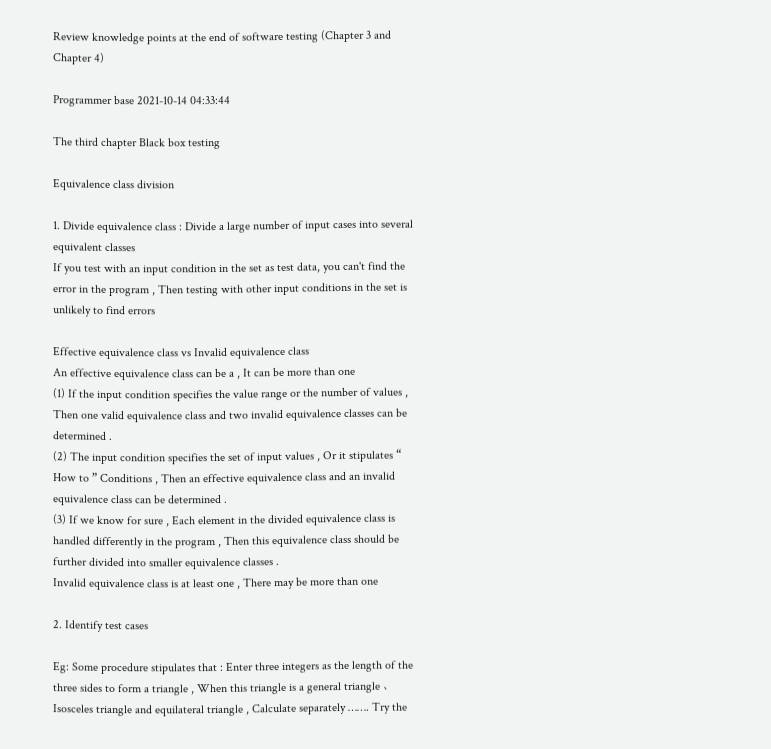Review knowledge points at the end of software testing (Chapter 3 and Chapter 4)

Programmer base 2021-10-14 04:33:44

The third chapter Black box testing

Equivalence class division

1. Divide equivalence class : Divide a large number of input cases into several equivalent classes
If you test with an input condition in the set as test data, you can't find the error in the program , Then testing with other input conditions in the set is unlikely to find errors

Effective equivalence class vs Invalid equivalence class
An effective equivalence class can be a , It can be more than one
(1) If the input condition specifies the value range or the number of values , Then one valid equivalence class and two invalid equivalence classes can be determined .
(2) The input condition specifies the set of input values , Or it stipulates “ How to ” Conditions , Then an effective equivalence class and an invalid equivalence class can be determined .
(3) If we know for sure , Each element in the divided equivalence class is handled differently in the program , Then this equivalence class should be further divided into smaller equivalence classes .
Invalid equivalence class is at least one , There may be more than one

2. Identify test cases

Eg: Some procedure stipulates that : Enter three integers as the length of the three sides to form a triangle , When this triangle is a general triangle 、 Isosceles triangle and equilateral triangle , Calculate separately ……. Try the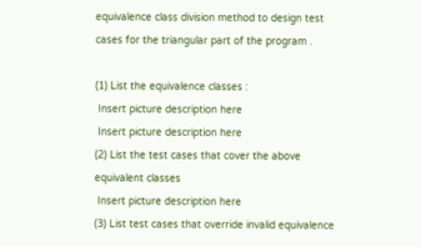equivalence class division method to design test cases for the triangular part of the program .

(1) List the equivalence classes :
 Insert picture description here
 Insert picture description here
(2) List the test cases that cover the above equivalent classes
 Insert picture description here
(3) List test cases that override invalid equivalence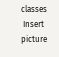classes
 Insert picture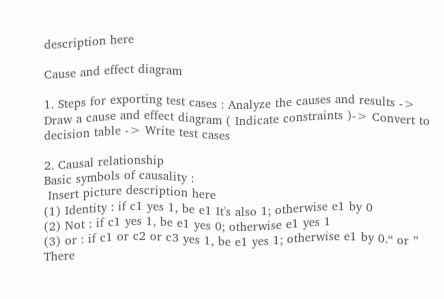description here

Cause and effect diagram

1. Steps for exporting test cases : Analyze the causes and results -> Draw a cause and effect diagram ( Indicate constraints )-> Convert to decision table -> Write test cases

2. Causal relationship
Basic symbols of causality :
 Insert picture description here
(1) Identity : if c1 yes 1, be e1 It's also 1; otherwise e1 by 0
(2) Not : if c1 yes 1, be e1 yes 0; otherwise e1 yes 1
(3) or : if c1 or c2 or c3 yes 1, be e1 yes 1; otherwise e1 by 0.“ or ” There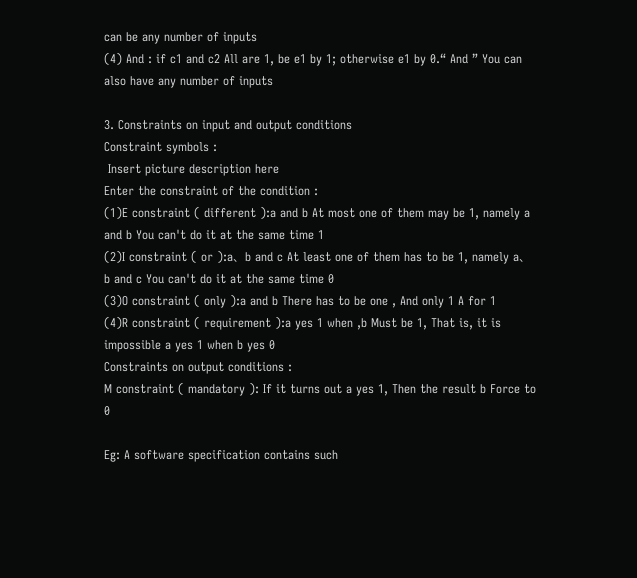can be any number of inputs
(4) And : if c1 and c2 All are 1, be e1 by 1; otherwise e1 by 0.“ And ” You can also have any number of inputs

3. Constraints on input and output conditions
Constraint symbols :
 Insert picture description here
Enter the constraint of the condition :
(1)E constraint ( different ):a and b At most one of them may be 1, namely a and b You can't do it at the same time 1
(2)I constraint ( or ):a、b and c At least one of them has to be 1, namely a、b and c You can't do it at the same time 0
(3)O constraint ( only ):a and b There has to be one , And only 1 A for 1
(4)R constraint ( requirement ):a yes 1 when ,b Must be 1, That is, it is impossible a yes 1 when b yes 0
Constraints on output conditions :
M constraint ( mandatory ): If it turns out a yes 1, Then the result b Force to 0

Eg: A software specification contains such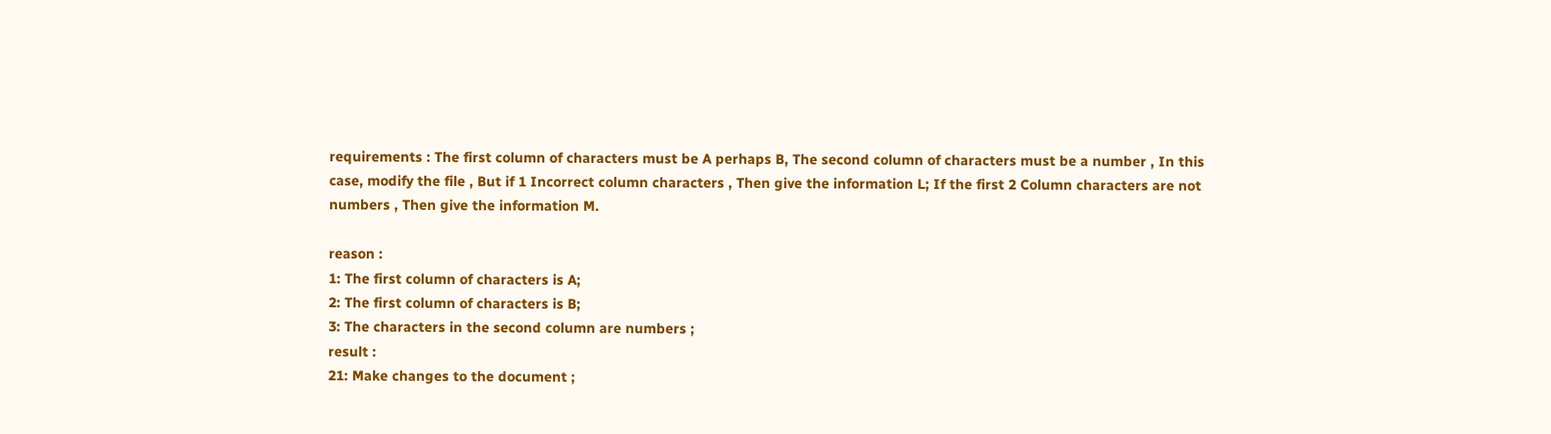requirements : The first column of characters must be A perhaps B, The second column of characters must be a number , In this case, modify the file , But if 1 Incorrect column characters , Then give the information L; If the first 2 Column characters are not numbers , Then give the information M.

reason :
1: The first column of characters is A;
2: The first column of characters is B;
3: The characters in the second column are numbers ;
result :
21: Make changes to the document ;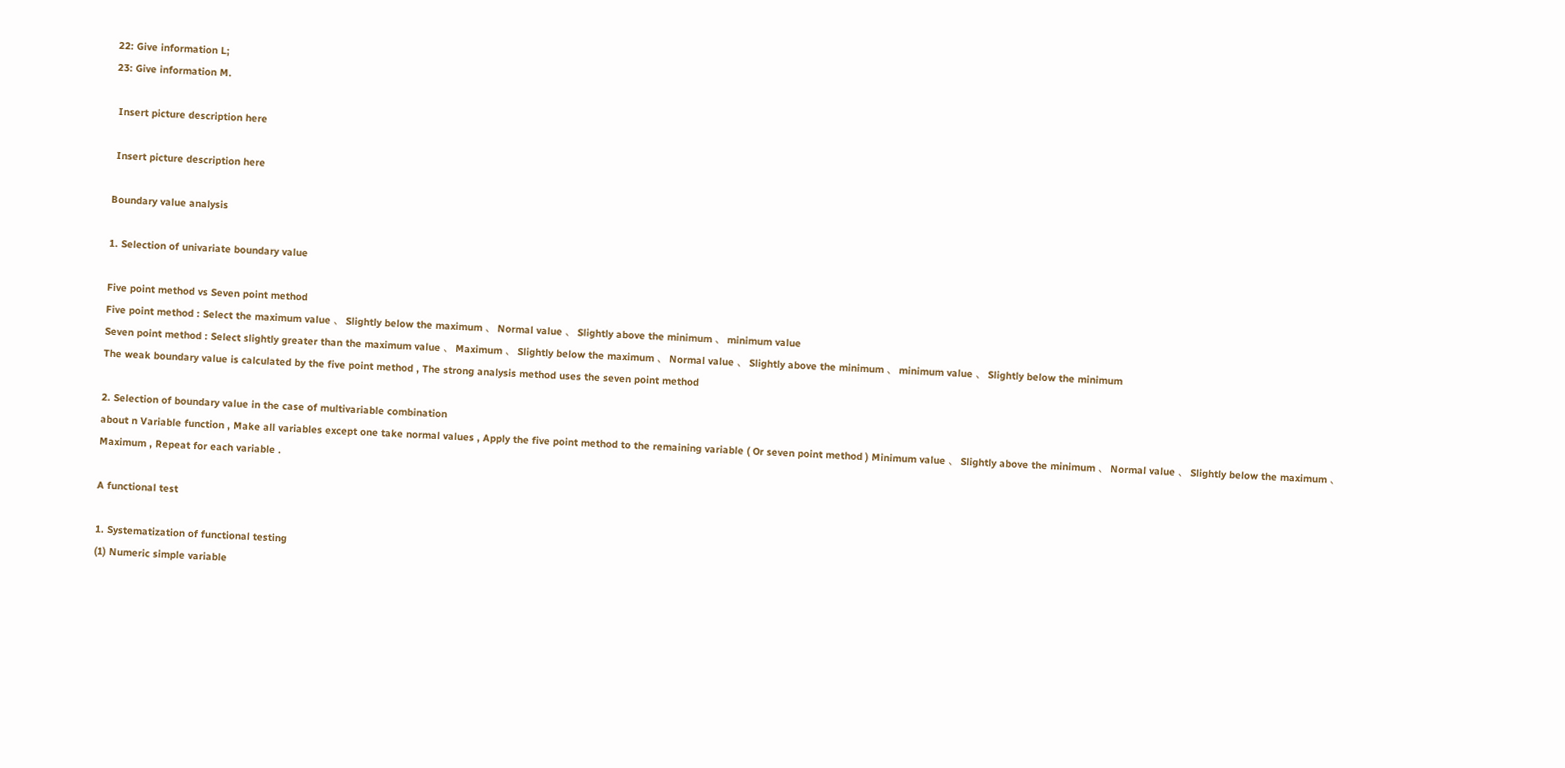22: Give information L;
23: Give information M.

 Insert picture description here

 Insert picture description here

Boundary value analysis

1. Selection of univariate boundary value

Five point method vs Seven point method
Five point method : Select the maximum value 、 Slightly below the maximum 、 Normal value 、 Slightly above the minimum 、 minimum value
Seven point method : Select slightly greater than the maximum value 、 Maximum 、 Slightly below the maximum 、 Normal value 、 Slightly above the minimum 、 minimum value 、 Slightly below the minimum
The weak boundary value is calculated by the five point method , The strong analysis method uses the seven point method

2. Selection of boundary value in the case of multivariable combination
about n Variable function , Make all variables except one take normal values , Apply the five point method to the remaining variable ( Or seven point method ) Minimum value 、 Slightly above the minimum 、 Normal value 、 Slightly below the maximum 、 Maximum , Repeat for each variable .

A functional test

1. Systematization of functional testing
(1) Numeric simple variable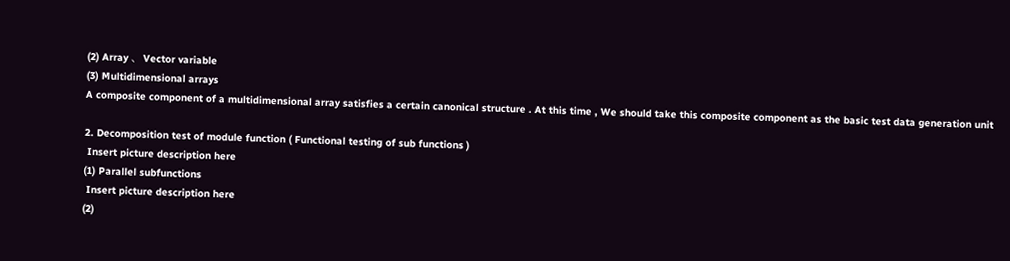(2) Array 、 Vector variable
(3) Multidimensional arrays
A composite component of a multidimensional array satisfies a certain canonical structure . At this time , We should take this composite component as the basic test data generation unit

2. Decomposition test of module function ( Functional testing of sub functions )
 Insert picture description here
(1) Parallel subfunctions
 Insert picture description here
(2)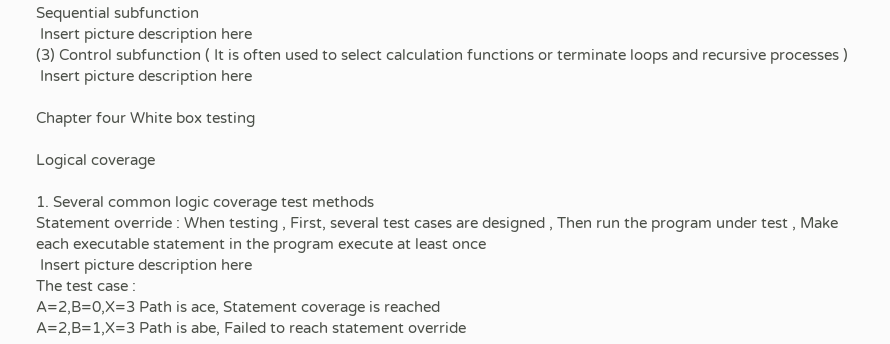Sequential subfunction
 Insert picture description here
(3) Control subfunction ( It is often used to select calculation functions or terminate loops and recursive processes )
 Insert picture description here

Chapter four White box testing

Logical coverage

1. Several common logic coverage test methods
Statement override : When testing , First, several test cases are designed , Then run the program under test , Make each executable statement in the program execute at least once
 Insert picture description here
The test case :
A=2,B=0,X=3 Path is ace, Statement coverage is reached
A=2,B=1,X=3 Path is abe, Failed to reach statement override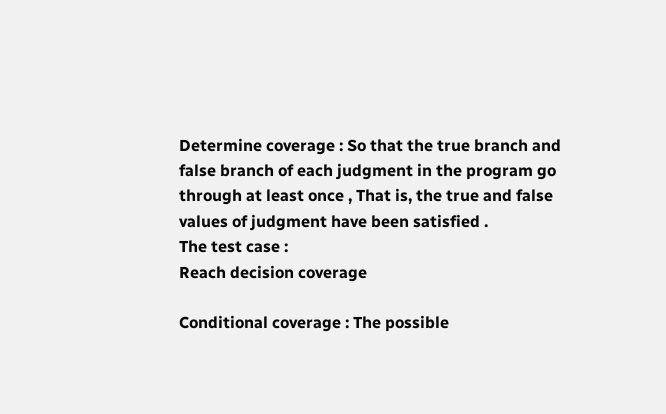Determine coverage : So that the true branch and false branch of each judgment in the program go through at least once , That is, the true and false values of judgment have been satisfied .
The test case :
Reach decision coverage

Conditional coverage : The possible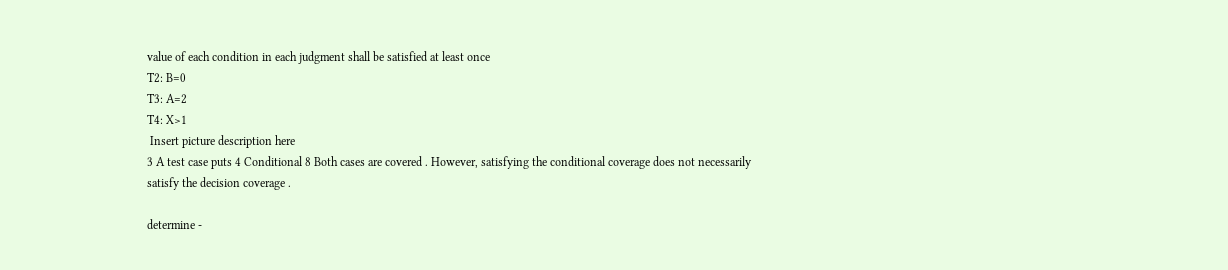value of each condition in each judgment shall be satisfied at least once
T2: B=0
T3: A=2
T4: X>1
 Insert picture description here
3 A test case puts 4 Conditional 8 Both cases are covered . However, satisfying the conditional coverage does not necessarily satisfy the decision coverage .

determine -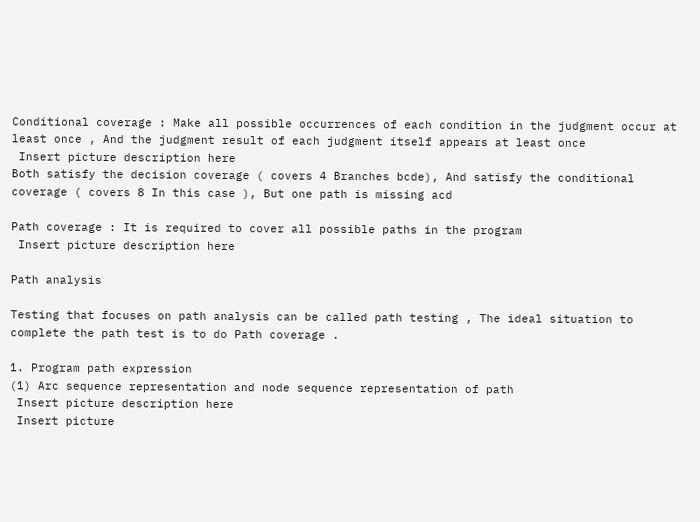Conditional coverage : Make all possible occurrences of each condition in the judgment occur at least once , And the judgment result of each judgment itself appears at least once
 Insert picture description here
Both satisfy the decision coverage ( covers 4 Branches bcde), And satisfy the conditional coverage ( covers 8 In this case ), But one path is missing acd

Path coverage : It is required to cover all possible paths in the program
 Insert picture description here

Path analysis

Testing that focuses on path analysis can be called path testing , The ideal situation to complete the path test is to do Path coverage .

1. Program path expression
(1) Arc sequence representation and node sequence representation of path
 Insert picture description here
 Insert picture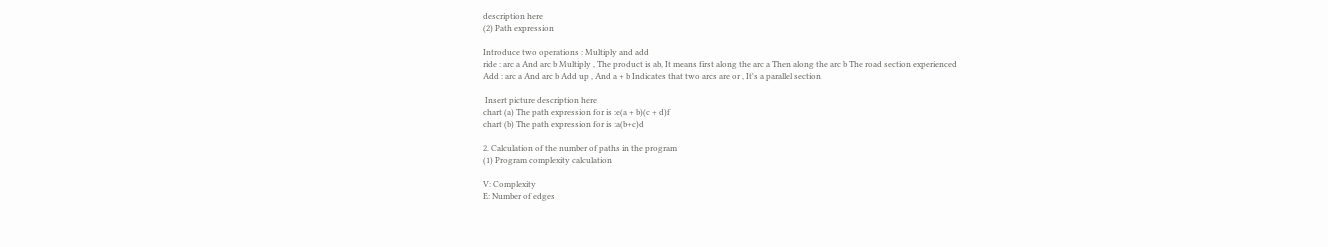description here
(2) Path expression

Introduce two operations : Multiply and add
ride : arc a And arc b Multiply , The product is ab, It means first along the arc a Then along the arc b The road section experienced
Add : arc a And arc b Add up , And a + b Indicates that two arcs are or , It's a parallel section

 Insert picture description here
chart (a) The path expression for is :e(a + b)(c + d)f
chart (b) The path expression for is :a(b+c)d

2. Calculation of the number of paths in the program
(1) Program complexity calculation

V: Complexity
E: Number of edges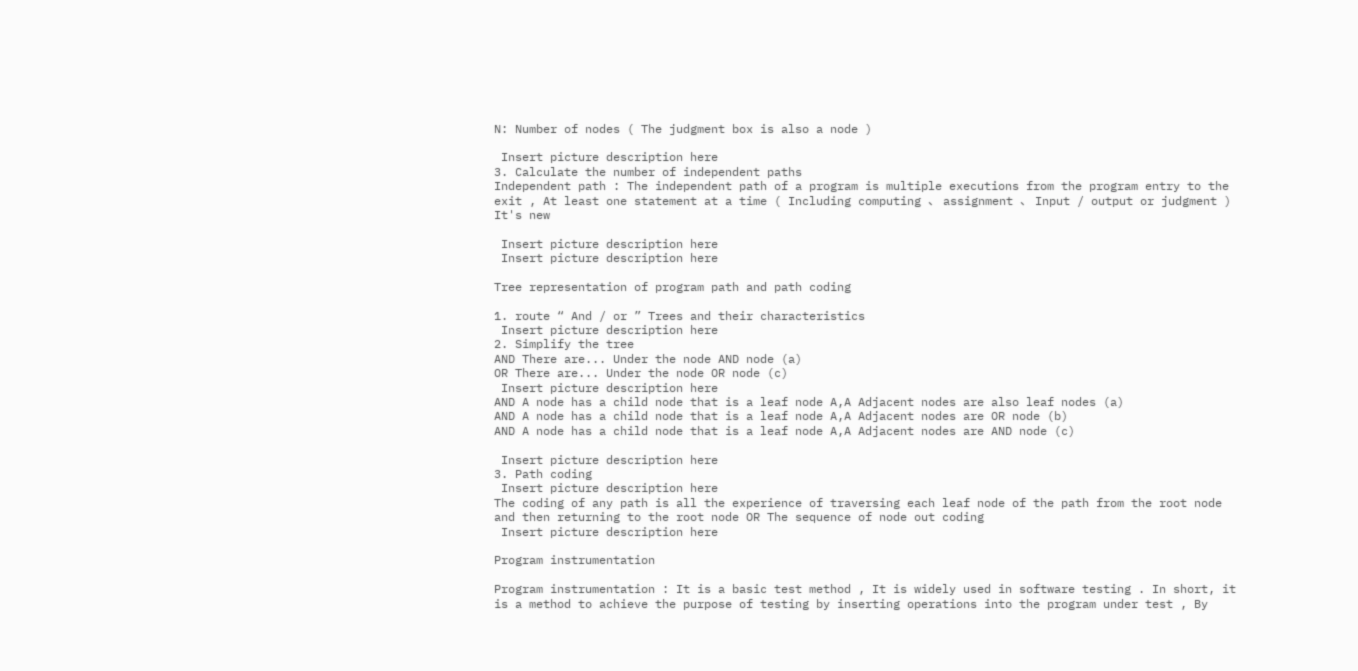N: Number of nodes ( The judgment box is also a node )

 Insert picture description here
3. Calculate the number of independent paths
Independent path : The independent path of a program is multiple executions from the program entry to the exit , At least one statement at a time ( Including computing 、 assignment 、 Input / output or judgment ) It's new

 Insert picture description here
 Insert picture description here

Tree representation of program path and path coding

1. route “ And / or ” Trees and their characteristics
 Insert picture description here
2. Simplify the tree
AND There are... Under the node AND node (a)
OR There are... Under the node OR node (c)
 Insert picture description here
AND A node has a child node that is a leaf node A,A Adjacent nodes are also leaf nodes (a)
AND A node has a child node that is a leaf node A,A Adjacent nodes are OR node (b)
AND A node has a child node that is a leaf node A,A Adjacent nodes are AND node (c)

 Insert picture description here
3. Path coding
 Insert picture description here
The coding of any path is all the experience of traversing each leaf node of the path from the root node and then returning to the root node OR The sequence of node out coding
 Insert picture description here

Program instrumentation

Program instrumentation : It is a basic test method , It is widely used in software testing . In short, it is a method to achieve the purpose of testing by inserting operations into the program under test , By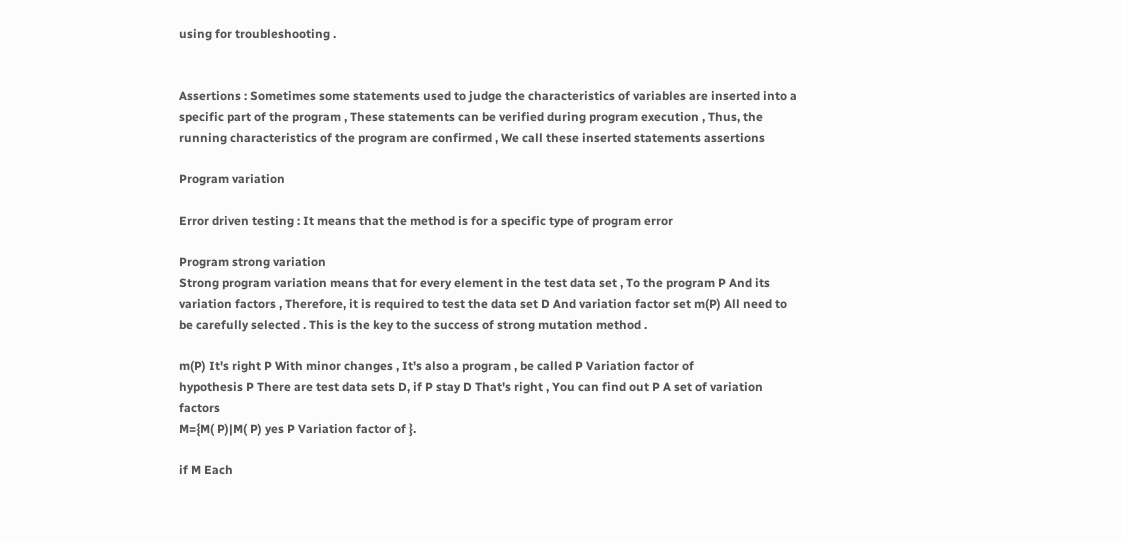using for troubleshooting .


Assertions : Sometimes some statements used to judge the characteristics of variables are inserted into a specific part of the program , These statements can be verified during program execution , Thus, the running characteristics of the program are confirmed , We call these inserted statements assertions

Program variation

Error driven testing : It means that the method is for a specific type of program error

Program strong variation
Strong program variation means that for every element in the test data set , To the program P And its variation factors , Therefore, it is required to test the data set D And variation factor set m(P) All need to be carefully selected . This is the key to the success of strong mutation method .

m(P) It's right P With minor changes , It's also a program , be called P Variation factor of
hypothesis P There are test data sets D, if P stay D That's right , You can find out P A set of variation factors
M={M( P)|M( P) yes P Variation factor of }.

if M Each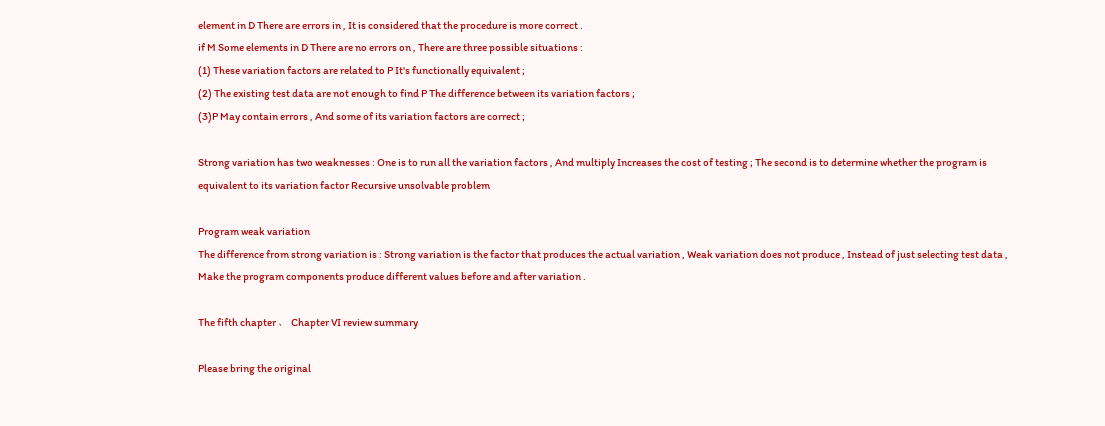element in D There are errors in , It is considered that the procedure is more correct .
if M Some elements in D There are no errors on , There are three possible situations :
(1) These variation factors are related to P It's functionally equivalent ;
(2) The existing test data are not enough to find P The difference between its variation factors ;
(3)P May contain errors , And some of its variation factors are correct ;

Strong variation has two weaknesses : One is to run all the variation factors , And multiply Increases the cost of testing ; The second is to determine whether the program is equivalent to its variation factor Recursive unsolvable problem

Program weak variation
The difference from strong variation is : Strong variation is the factor that produces the actual variation , Weak variation does not produce , Instead of just selecting test data , Make the program components produce different values before and after variation .

The fifth chapter 、 Chapter VI review summary

Please bring the original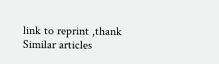link to reprint ,thank
Similar articles